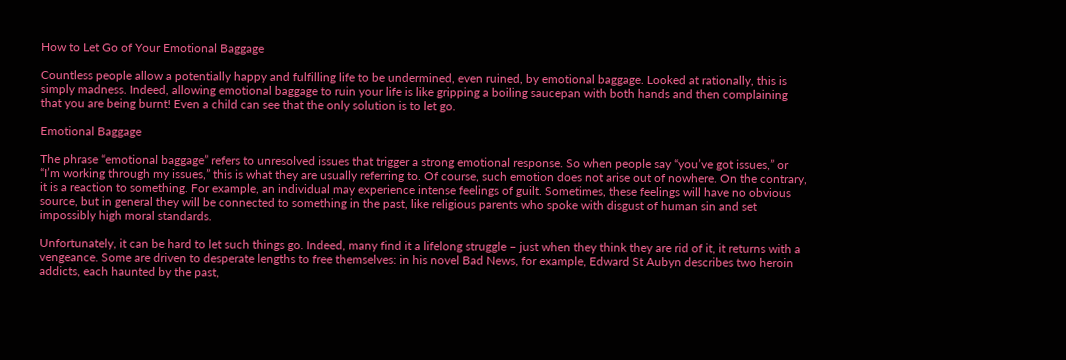How to Let Go of Your Emotional Baggage

Countless people allow a potentially happy and fulfilling life to be undermined, even ruined, by emotional baggage. Looked at rationally, this is simply madness. Indeed, allowing emotional baggage to ruin your life is like gripping a boiling saucepan with both hands and then complaining that you are being burnt! Even a child can see that the only solution is to let go.

Emotional Baggage

The phrase “emotional baggage” refers to unresolved issues that trigger a strong emotional response. So when people say “you’ve got issues,” or “I’m working through my issues,” this is what they are usually referring to. Of course, such emotion does not arise out of nowhere. On the contrary, it is a reaction to something. For example, an individual may experience intense feelings of guilt. Sometimes, these feelings will have no obvious source, but in general they will be connected to something in the past, like religious parents who spoke with disgust of human sin and set impossibly high moral standards.

Unfortunately, it can be hard to let such things go. Indeed, many find it a lifelong struggle – just when they think they are rid of it, it returns with a vengeance. Some are driven to desperate lengths to free themselves: in his novel Bad News, for example, Edward St Aubyn describes two heroin addicts, each haunted by the past,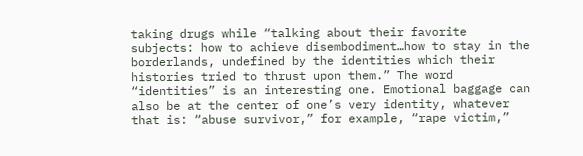taking drugs while “talking about their favorite subjects: how to achieve disembodiment…how to stay in the borderlands, undefined by the identities which their histories tried to thrust upon them.” The word “identities” is an interesting one. Emotional baggage can also be at the center of one’s very identity, whatever that is: “abuse survivor,” for example, “rape victim,”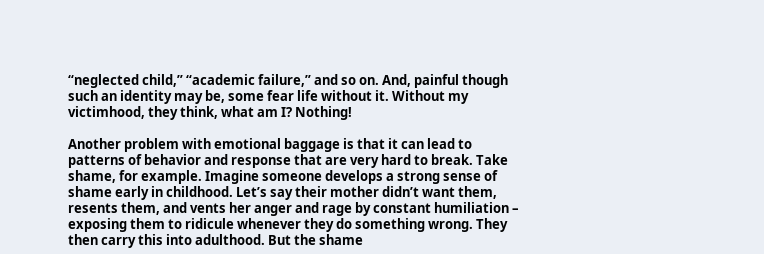“neglected child,” “academic failure,” and so on. And, painful though such an identity may be, some fear life without it. Without my victimhood, they think, what am I? Nothing!

Another problem with emotional baggage is that it can lead to patterns of behavior and response that are very hard to break. Take shame, for example. Imagine someone develops a strong sense of shame early in childhood. Let’s say their mother didn’t want them, resents them, and vents her anger and rage by constant humiliation – exposing them to ridicule whenever they do something wrong. They then carry this into adulthood. But the shame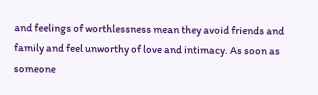and feelings of worthlessness mean they avoid friends and family and feel unworthy of love and intimacy. As soon as someone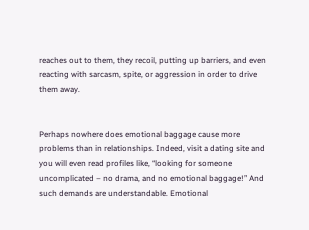reaches out to them, they recoil, putting up barriers, and even reacting with sarcasm, spite, or aggression in order to drive them away.


Perhaps nowhere does emotional baggage cause more problems than in relationships. Indeed, visit a dating site and you will even read profiles like, “looking for someone uncomplicated – no drama, and no emotional baggage!” And such demands are understandable. Emotional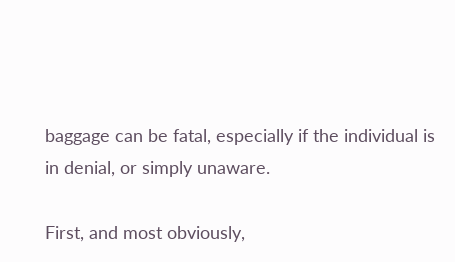baggage can be fatal, especially if the individual is in denial, or simply unaware.

First, and most obviously,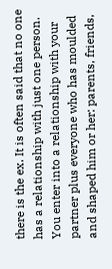there is the ex. It is often said that no one has a relationship with just one person. You enter into a relationship with your partner plus everyone who has moulded and shaped him or her: parents, friends,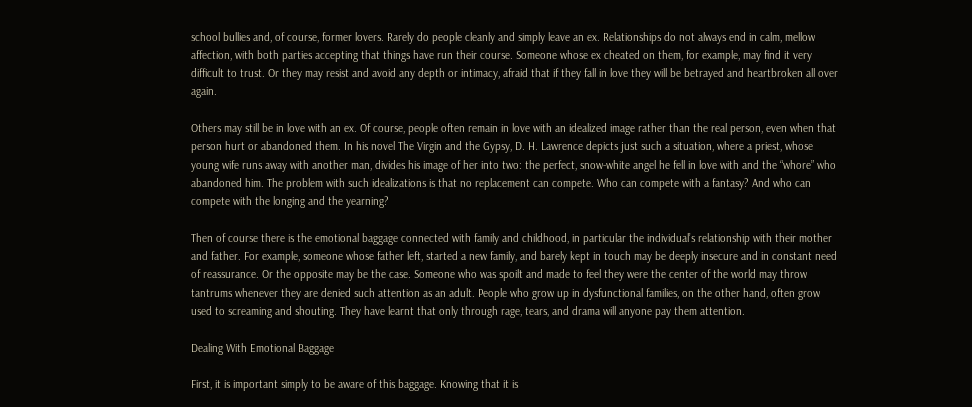school bullies and, of course, former lovers. Rarely do people cleanly and simply leave an ex. Relationships do not always end in calm, mellow affection, with both parties accepting that things have run their course. Someone whose ex cheated on them, for example, may find it very difficult to trust. Or they may resist and avoid any depth or intimacy, afraid that if they fall in love they will be betrayed and heartbroken all over again.

Others may still be in love with an ex. Of course, people often remain in love with an idealized image rather than the real person, even when that person hurt or abandoned them. In his novel The Virgin and the Gypsy, D. H. Lawrence depicts just such a situation, where a priest, whose young wife runs away with another man, divides his image of her into two: the perfect, snow-white angel he fell in love with and the “whore” who abandoned him. The problem with such idealizations is that no replacement can compete. Who can compete with a fantasy? And who can compete with the longing and the yearning?

Then of course there is the emotional baggage connected with family and childhood, in particular the individual’s relationship with their mother and father. For example, someone whose father left, started a new family, and barely kept in touch may be deeply insecure and in constant need of reassurance. Or the opposite may be the case. Someone who was spoilt and made to feel they were the center of the world may throw tantrums whenever they are denied such attention as an adult. People who grow up in dysfunctional families, on the other hand, often grow used to screaming and shouting. They have learnt that only through rage, tears, and drama will anyone pay them attention.

Dealing With Emotional Baggage

First, it is important simply to be aware of this baggage. Knowing that it is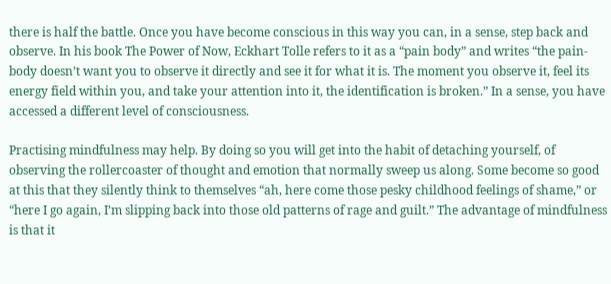there is half the battle. Once you have become conscious in this way you can, in a sense, step back and observe. In his book The Power of Now, Eckhart Tolle refers to it as a “pain body” and writes “the pain-body doesn’t want you to observe it directly and see it for what it is. The moment you observe it, feel its energy field within you, and take your attention into it, the identification is broken.” In a sense, you have accessed a different level of consciousness.

Practising mindfulness may help. By doing so you will get into the habit of detaching yourself, of observing the rollercoaster of thought and emotion that normally sweep us along. Some become so good at this that they silently think to themselves “ah, here come those pesky childhood feelings of shame,” or “here I go again, I’m slipping back into those old patterns of rage and guilt.” The advantage of mindfulness is that it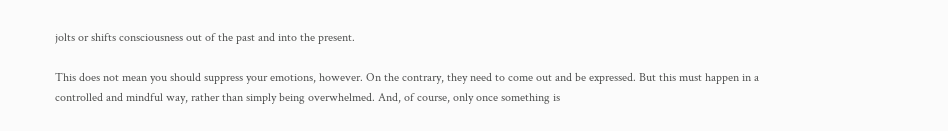jolts or shifts consciousness out of the past and into the present.

This does not mean you should suppress your emotions, however. On the contrary, they need to come out and be expressed. But this must happen in a controlled and mindful way, rather than simply being overwhelmed. And, of course, only once something is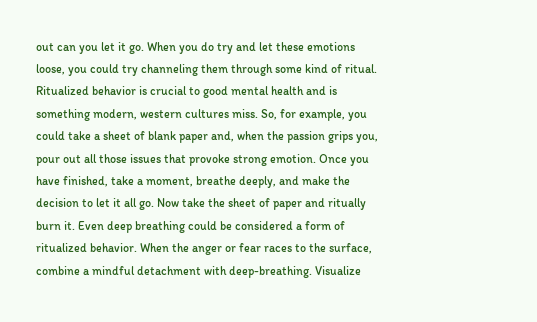out can you let it go. When you do try and let these emotions loose, you could try channeling them through some kind of ritual. Ritualized behavior is crucial to good mental health and is something modern, western cultures miss. So, for example, you could take a sheet of blank paper and, when the passion grips you, pour out all those issues that provoke strong emotion. Once you have finished, take a moment, breathe deeply, and make the decision to let it all go. Now take the sheet of paper and ritually burn it. Even deep breathing could be considered a form of ritualized behavior. When the anger or fear races to the surface, combine a mindful detachment with deep-breathing. Visualize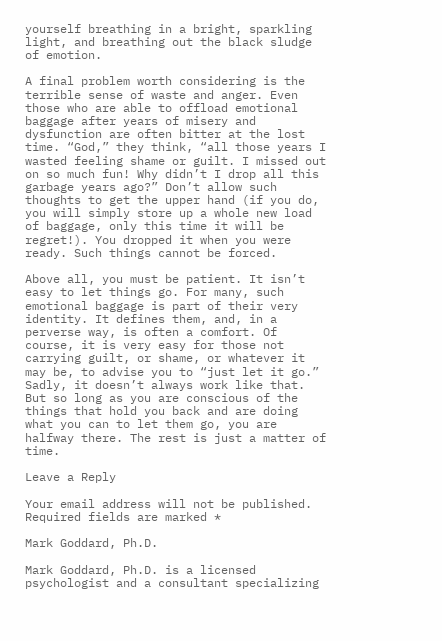yourself breathing in a bright, sparkling light, and breathing out the black sludge of emotion.

A final problem worth considering is the terrible sense of waste and anger. Even those who are able to offload emotional baggage after years of misery and dysfunction are often bitter at the lost time. “God,” they think, “all those years I wasted feeling shame or guilt. I missed out on so much fun! Why didn’t I drop all this garbage years ago?” Don’t allow such thoughts to get the upper hand (if you do, you will simply store up a whole new load of baggage, only this time it will be regret!). You dropped it when you were ready. Such things cannot be forced.

Above all, you must be patient. It isn’t easy to let things go. For many, such emotional baggage is part of their very identity. It defines them, and, in a perverse way, is often a comfort. Of course, it is very easy for those not carrying guilt, or shame, or whatever it may be, to advise you to “just let it go.” Sadly, it doesn’t always work like that. But so long as you are conscious of the things that hold you back and are doing what you can to let them go, you are halfway there. The rest is just a matter of time.

Leave a Reply

Your email address will not be published. Required fields are marked *

Mark Goddard, Ph.D.

Mark Goddard, Ph.D. is a licensed psychologist and a consultant specializing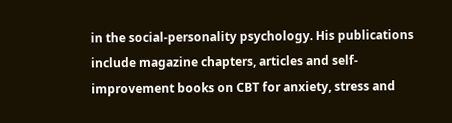in the social-personality psychology. His publications include magazine chapters, articles and self-improvement books on CBT for anxiety, stress and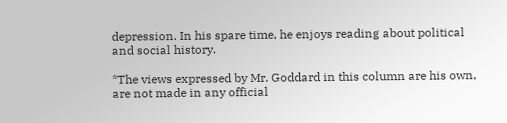depression. In his spare time, he enjoys reading about political and social history.

*The views expressed by Mr. Goddard in this column are his own, are not made in any official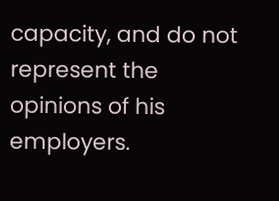capacity, and do not represent the opinions of his employers.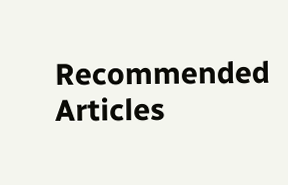Recommended Articles